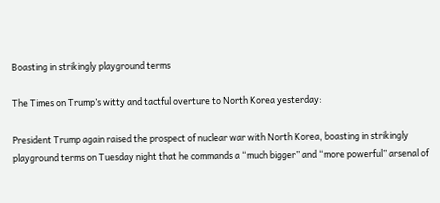Boasting in strikingly playground terms

The Times on Trump’s witty and tactful overture to North Korea yesterday:

President Trump again raised the prospect of nuclear war with North Korea, boasting in strikingly playground terms on Tuesday night that he commands a “much bigger” and “more powerful” arsenal of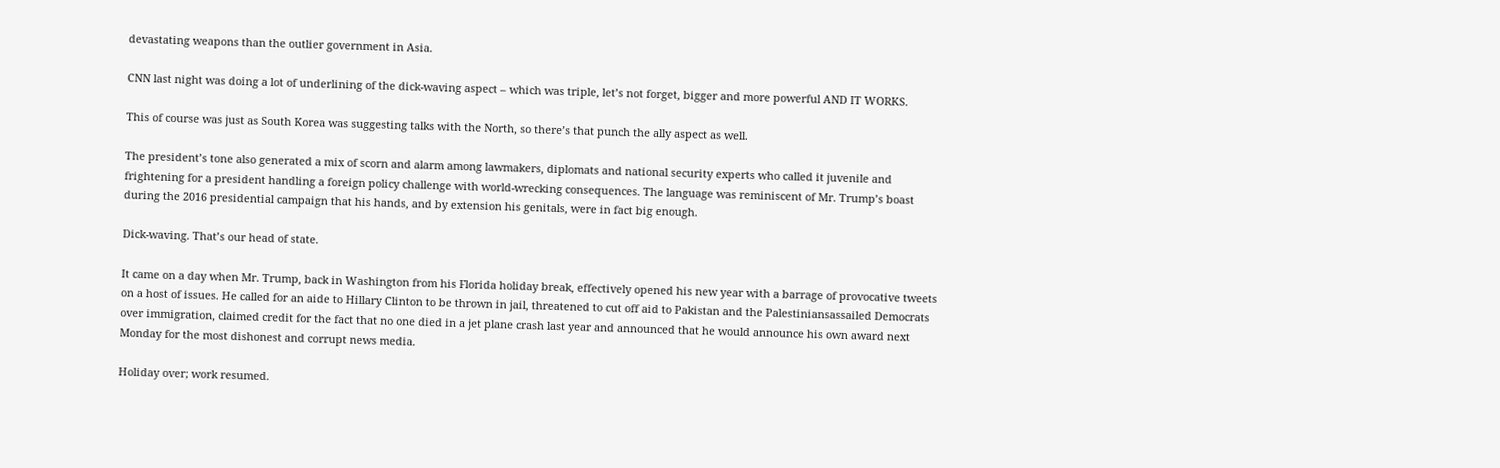devastating weapons than the outlier government in Asia.

CNN last night was doing a lot of underlining of the dick-waving aspect – which was triple, let’s not forget, bigger and more powerful AND IT WORKS.

This of course was just as South Korea was suggesting talks with the North, so there’s that punch the ally aspect as well.

The president’s tone also generated a mix of scorn and alarm among lawmakers, diplomats and national security experts who called it juvenile and frightening for a president handling a foreign policy challenge with world-wrecking consequences. The language was reminiscent of Mr. Trump’s boast during the 2016 presidential campaign that his hands, and by extension his genitals, were in fact big enough.

Dick-waving. That’s our head of state.

It came on a day when Mr. Trump, back in Washington from his Florida holiday break, effectively opened his new year with a barrage of provocative tweets on a host of issues. He called for an aide to Hillary Clinton to be thrown in jail, threatened to cut off aid to Pakistan and the Palestiniansassailed Democrats over immigration, claimed credit for the fact that no one died in a jet plane crash last year and announced that he would announce his own award next Monday for the most dishonest and corrupt news media.

Holiday over; work resumed.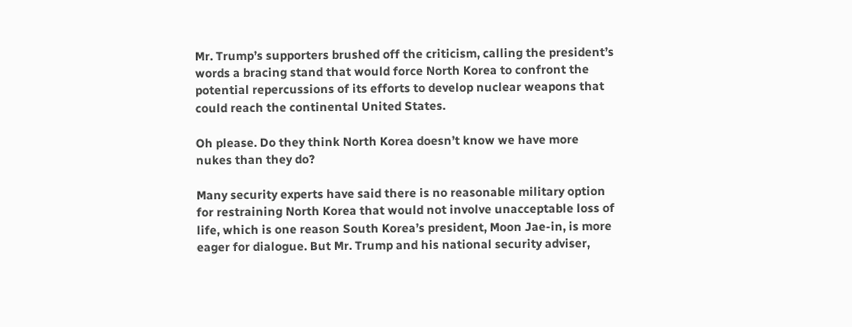Mr. Trump’s supporters brushed off the criticism, calling the president’s words a bracing stand that would force North Korea to confront the potential repercussions of its efforts to develop nuclear weapons that could reach the continental United States.

Oh please. Do they think North Korea doesn’t know we have more nukes than they do?

Many security experts have said there is no reasonable military option for restraining North Korea that would not involve unacceptable loss of life, which is one reason South Korea’s president, Moon Jae-in, is more eager for dialogue. But Mr. Trump and his national security adviser,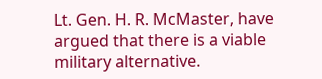Lt. Gen. H. R. McMaster, have argued that there is a viable military alternative.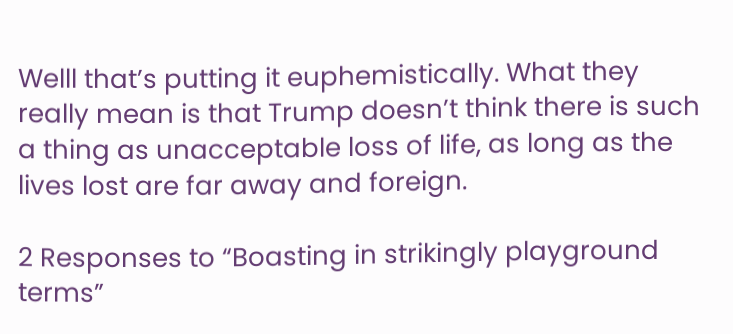Welll that’s putting it euphemistically. What they really mean is that Trump doesn’t think there is such a thing as unacceptable loss of life, as long as the lives lost are far away and foreign.

2 Responses to “Boasting in strikingly playground terms”